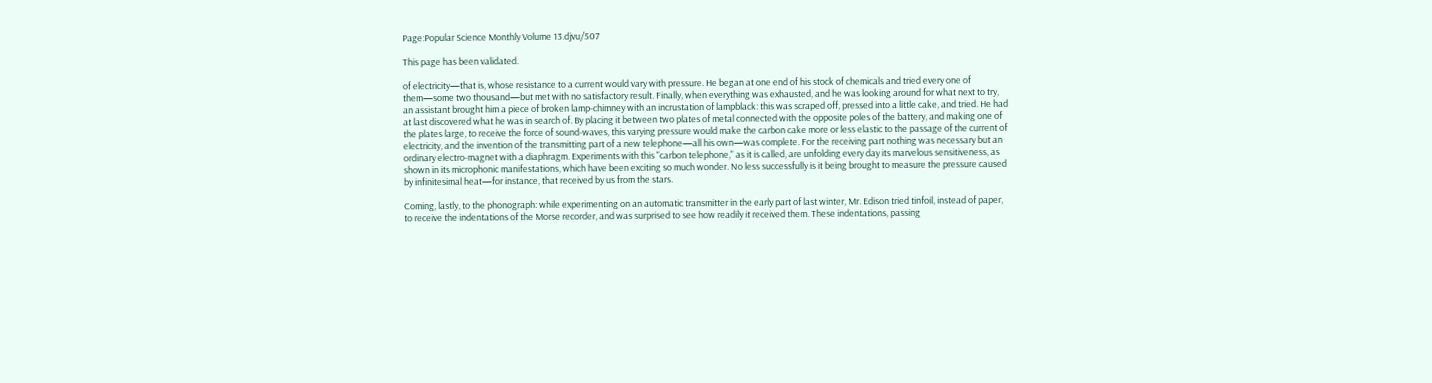Page:Popular Science Monthly Volume 13.djvu/507

This page has been validated.

of electricity—that is, whose resistance to a current would vary with pressure. He began at one end of his stock of chemicals and tried every one of them—some two thousand—but met with no satisfactory result. Finally, when everything was exhausted, and he was looking around for what next to try, an assistant brought him a piece of broken lamp-chimney with an incrustation of lampblack: this was scraped off, pressed into a little cake, and tried. He had at last discovered what he was in search of. By placing it between two plates of metal connected with the opposite poles of the battery, and making one of the plates large, to receive the force of sound-waves, this varying pressure would make the carbon cake more or less elastic to the passage of the current of electricity, and the invention of the transmitting part of a new telephone—all his own—was complete. For the receiving part nothing was necessary but an ordinary electro-magnet with a diaphragm. Experiments with this "carbon telephone," as it is called, are unfolding every day its marvelous sensitiveness, as shown in its microphonic manifestations, which have been exciting so much wonder. No less successfully is it being brought to measure the pressure caused by infinitesimal heat—for instance, that received by us from the stars.

Coming, lastly, to the phonograph: while experimenting on an automatic transmitter in the early part of last winter, Mr. Edison tried tinfoil, instead of paper, to receive the indentations of the Morse recorder, and was surprised to see how readily it received them. These indentations, passing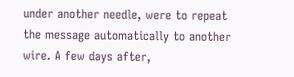under another needle, were to repeat the message automatically to another wire. A few days after,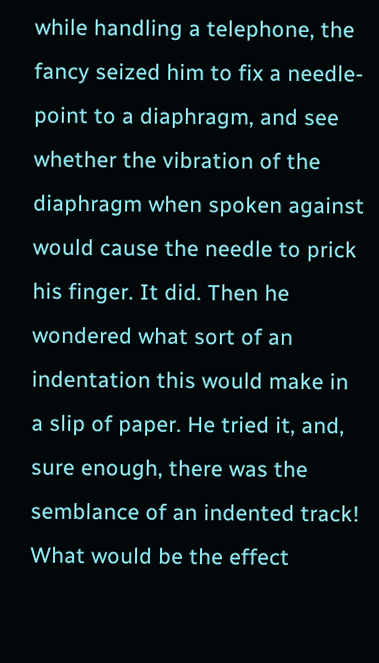while handling a telephone, the fancy seized him to fix a needle-point to a diaphragm, and see whether the vibration of the diaphragm when spoken against would cause the needle to prick his finger. It did. Then he wondered what sort of an indentation this would make in a slip of paper. He tried it, and, sure enough, there was the semblance of an indented track! What would be the effect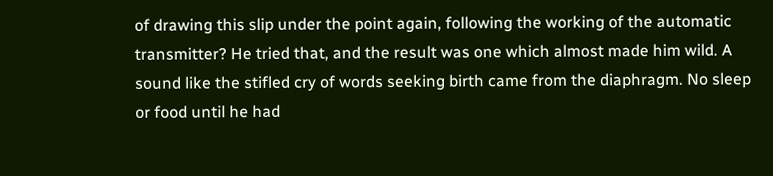of drawing this slip under the point again, following the working of the automatic transmitter? He tried that, and the result was one which almost made him wild. A sound like the stifled cry of words seeking birth came from the diaphragm. No sleep or food until he had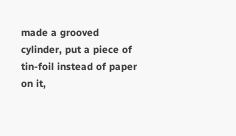made a grooved cylinder, put a piece of tin-foil instead of paper on it,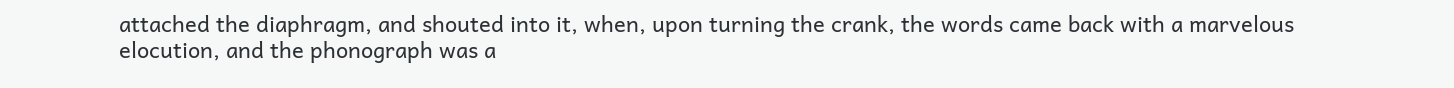attached the diaphragm, and shouted into it, when, upon turning the crank, the words came back with a marvelous elocution, and the phonograph was a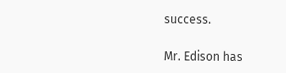success.

Mr. Edison has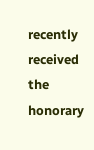recently received the honorary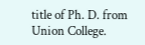title of Ph. D. from Union College.